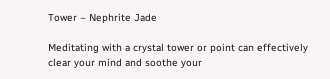Tower – Nephrite Jade

Meditating with a crystal tower or point can effectively clear your mind and soothe your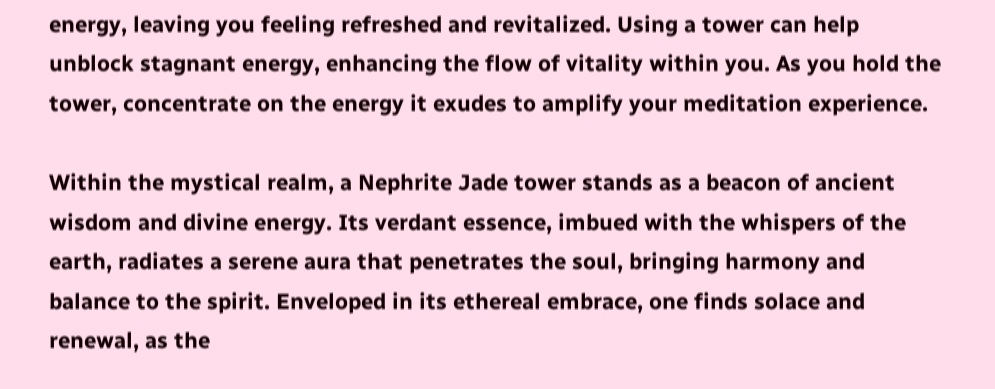energy, leaving you feeling refreshed and revitalized. Using a tower can help unblock stagnant energy, enhancing the flow of vitality within you. As you hold the tower, concentrate on the energy it exudes to amplify your meditation experience.

Within the mystical realm, a Nephrite Jade tower stands as a beacon of ancient wisdom and divine energy. Its verdant essence, imbued with the whispers of the earth, radiates a serene aura that penetrates the soul, bringing harmony and balance to the spirit. Enveloped in its ethereal embrace, one finds solace and renewal, as the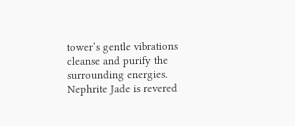tower’s gentle vibrations cleanse and purify the surrounding energies. Nephrite Jade is revered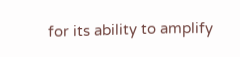for its ability to amplify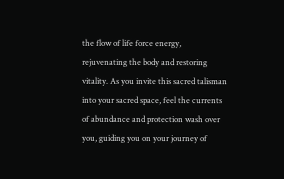the flow of life force energy, rejuvenating the body and restoring vitality. As you invite this sacred talisman into your sacred space, feel the currents of abundance and protection wash over you, guiding you on your journey of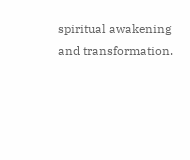spiritual awakening and transformation.